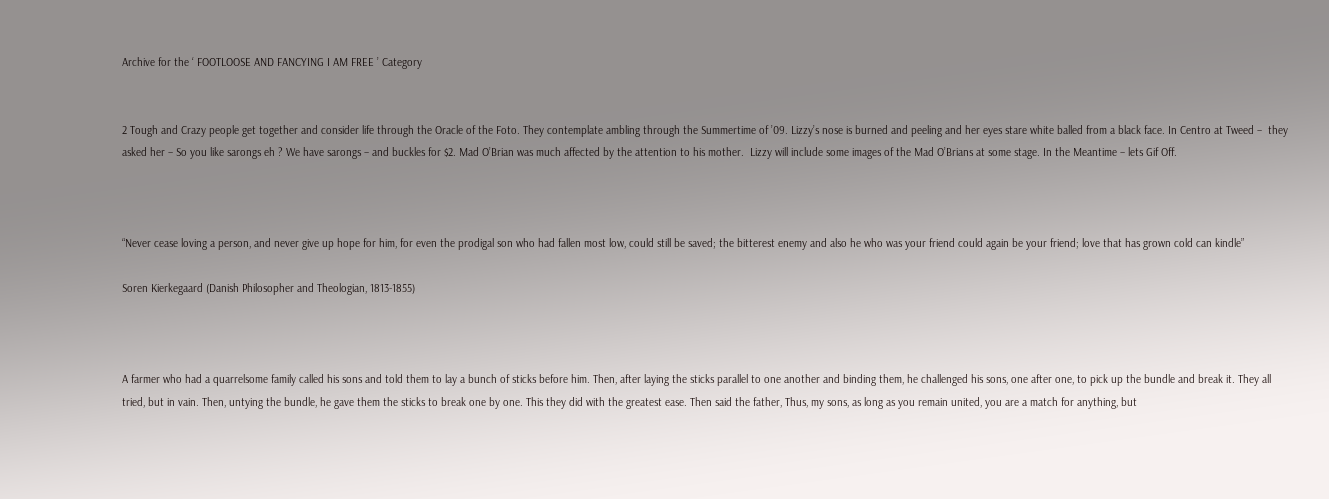Archive for the ‘ FOOTLOOSE AND FANCYING I AM FREE ’ Category


2 Tough and Crazy people get together and consider life through the Oracle of the Foto. They contemplate ambling through the Summertime of ’09. Lizzy’s nose is burned and peeling and her eyes stare white balled from a black face. In Centro at Tweed –  they asked her – So you like sarongs eh ? We have sarongs – and buckles for $2. Mad O’Brian was much affected by the attention to his mother.  Lizzy will include some images of the Mad O’Brians at some stage. In the Meantime – lets Gif Off.



“Never cease loving a person, and never give up hope for him, for even the prodigal son who had fallen most low, could still be saved; the bitterest enemy and also he who was your friend could again be your friend; love that has grown cold can kindle”

Soren Kierkegaard (Danish Philosopher and Theologian, 1813-1855)



A farmer who had a quarrelsome family called his sons and told them to lay a bunch of sticks before him. Then, after laying the sticks parallel to one another and binding them, he challenged his sons, one after one, to pick up the bundle and break it. They all tried, but in vain. Then, untying the bundle, he gave them the sticks to break one by one. This they did with the greatest ease. Then said the father, Thus, my sons, as long as you remain united, you are a match for anything, but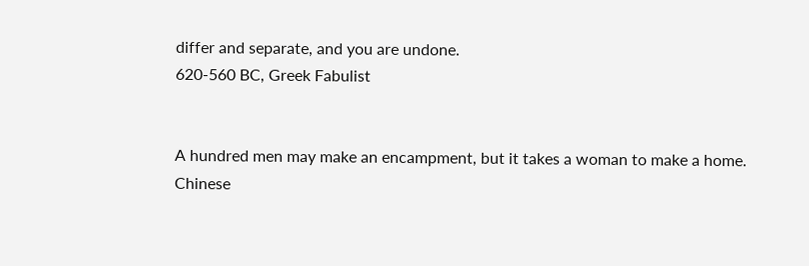differ and separate, and you are undone.
620-560 BC, Greek Fabulist


A hundred men may make an encampment, but it takes a woman to make a home.
Chinese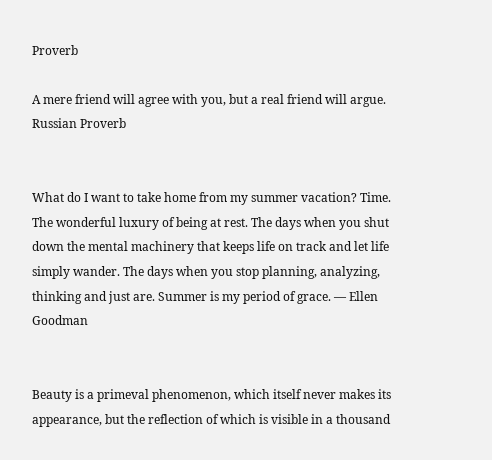Proverb

A mere friend will agree with you, but a real friend will argue.
Russian Proverb


What do I want to take home from my summer vacation? Time. The wonderful luxury of being at rest. The days when you shut down the mental machinery that keeps life on track and let life simply wander. The days when you stop planning, analyzing, thinking and just are. Summer is my period of grace. — Ellen Goodman


Beauty is a primeval phenomenon, which itself never makes its appearance, but the reflection of which is visible in a thousand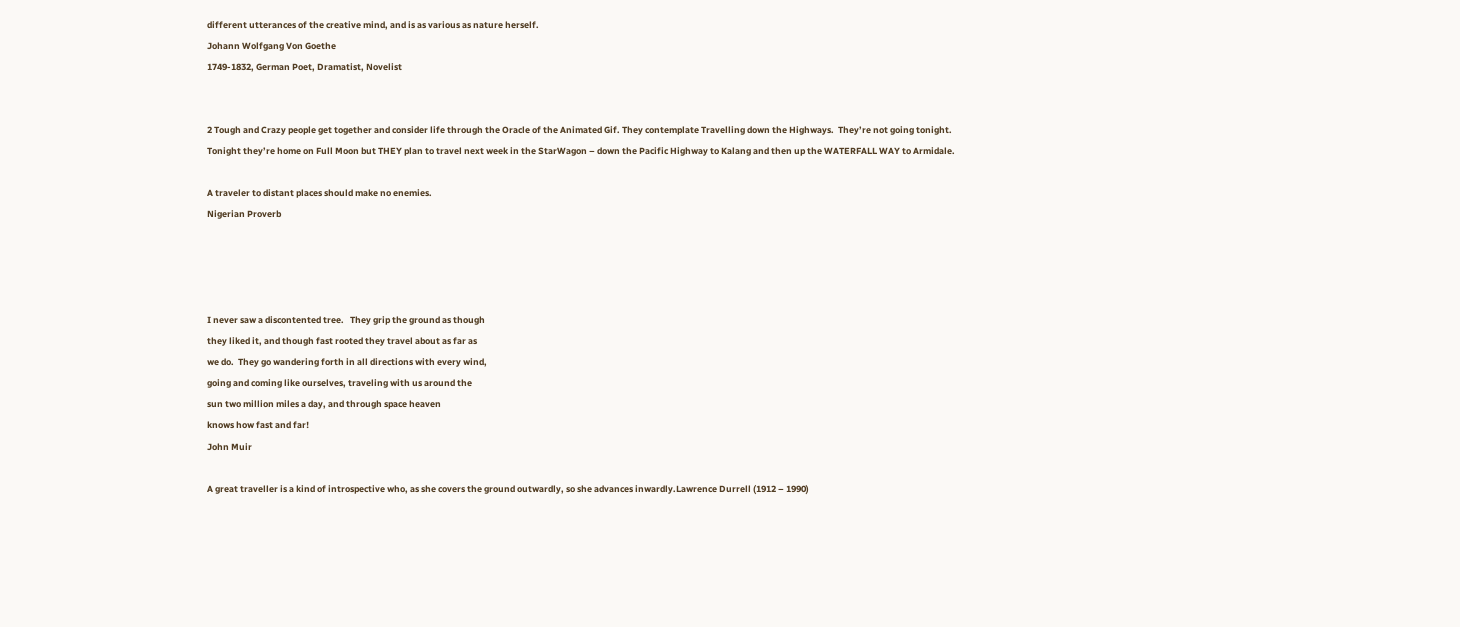different utterances of the creative mind, and is as various as nature herself.
Johann Wolfgang Von Goethe
1749-1832, German Poet, Dramatist, Novelist


2 Tough and Crazy people get together and consider life through the Oracle of the Animated Gif. They contemplate Travelling down the Highways.  They’re not going tonight. Tonight they’re home on Full Moon but THEY plan to travel next week in the StarWagon – down the Pacific Highway to Kalang and then up the WATERFALL WAY to Armidale.

A traveler to distant places should make no enemies.
Nigerian Proverb




I never saw a discontented tree.   They grip the ground as though
they liked it, and though fast rooted they travel about as far as
we do.  They go wandering forth in all directions with every wind,
going and coming like ourselves, traveling with us around the
sun two million miles a day, and through space heaven
knows how fast and far!
John Muir

A great traveller is a kind of introspective who, as she covers the ground outwardly, so she advances inwardly.Lawrence Durrell (1912 – 1990)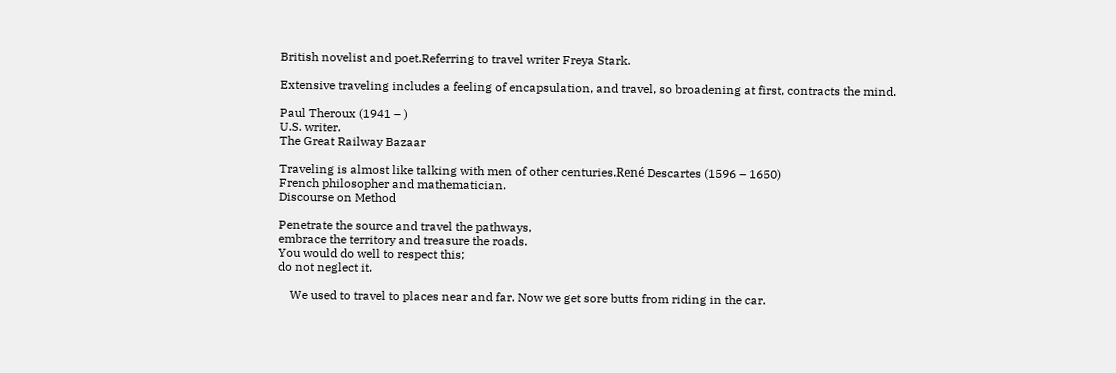British novelist and poet.Referring to travel writer Freya Stark.

Extensive traveling includes a feeling of encapsulation, and travel, so broadening at first, contracts the mind.

Paul Theroux (1941 – )
U.S. writer.
The Great Railway Bazaar

Traveling is almost like talking with men of other centuries.René Descartes (1596 – 1650)
French philosopher and mathematician.
Discourse on Method

Penetrate the source and travel the pathways,
embrace the territory and treasure the roads.
You would do well to respect this;
do not neglect it.

    We used to travel to places near and far. Now we get sore butts from riding in the car.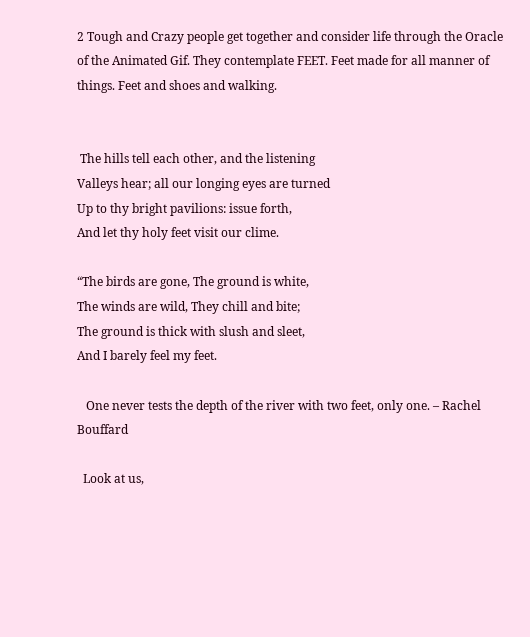2 Tough and Crazy people get together and consider life through the Oracle of the Animated Gif. They contemplate FEET. Feet made for all manner of things. Feet and shoes and walking.


 The hills tell each other, and the listening
Valleys hear; all our longing eyes are turned
Up to thy bright pavilions: issue forth,
And let thy holy feet visit our clime.

“The birds are gone, The ground is white,
The winds are wild, They chill and bite;
The ground is thick with slush and sleet,
And I barely feel my feet.

   One never tests the depth of the river with two feet, only one. – Rachel Bouffard

  Look at us,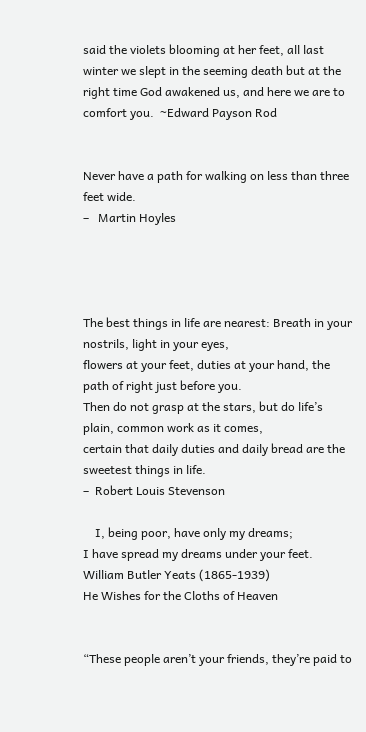said the violets blooming at her feet, all last winter we slept in the seeming death but at the right time God awakened us, and here we are to comfort you.  ~Edward Payson Rod


Never have a path for walking on less than three feet wide.
–   Martin Hoyles




The best things in life are nearest: Breath in your nostrils, light in your eyes,
flowers at your feet, duties at your hand, the path of right just before you.
Then do not grasp at the stars, but do life’s plain, common work as it comes,
certain that daily duties and daily bread are the sweetest things in life.
–  Robert Louis Stevenson

    I, being poor, have only my dreams;
I have spread my dreams under your feet.
William Butler Yeats (1865-1939)
He Wishes for the Cloths of Heaven


“These people aren’t your friends, they’re paid to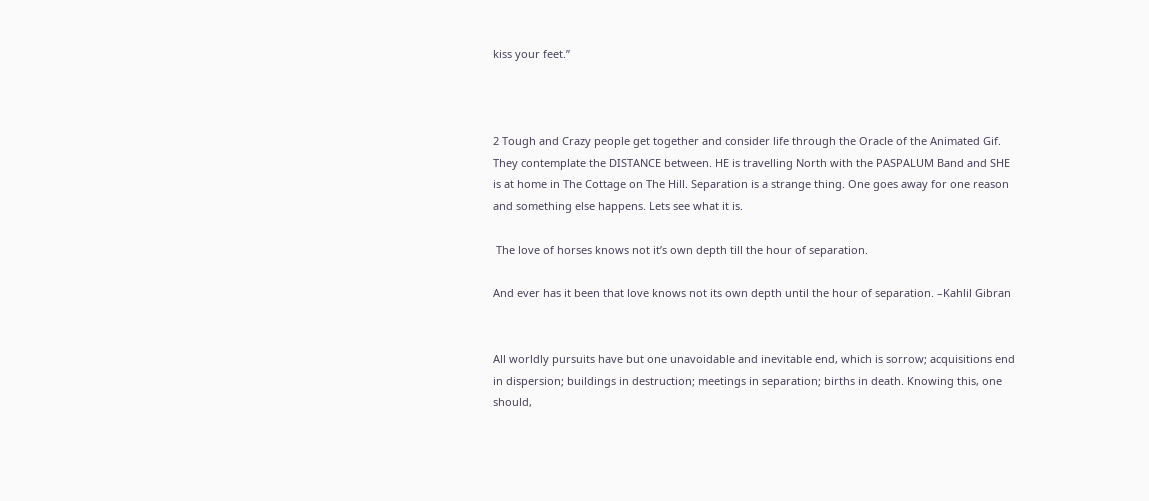kiss your feet.”



2 Tough and Crazy people get together and consider life through the Oracle of the Animated Gif. They contemplate the DISTANCE between. HE is travelling North with the PASPALUM Band and SHE is at home in The Cottage on The Hill. Separation is a strange thing. One goes away for one reason and something else happens. Lets see what it is.

 The love of horses knows not it’s own depth till the hour of separation.

And ever has it been that love knows not its own depth until the hour of separation. –Kahlil Gibran


All worldly pursuits have but one unavoidable and inevitable end, which is sorrow; acquisitions end in dispersion; buildings in destruction; meetings in separation; births in death. Knowing this, one should,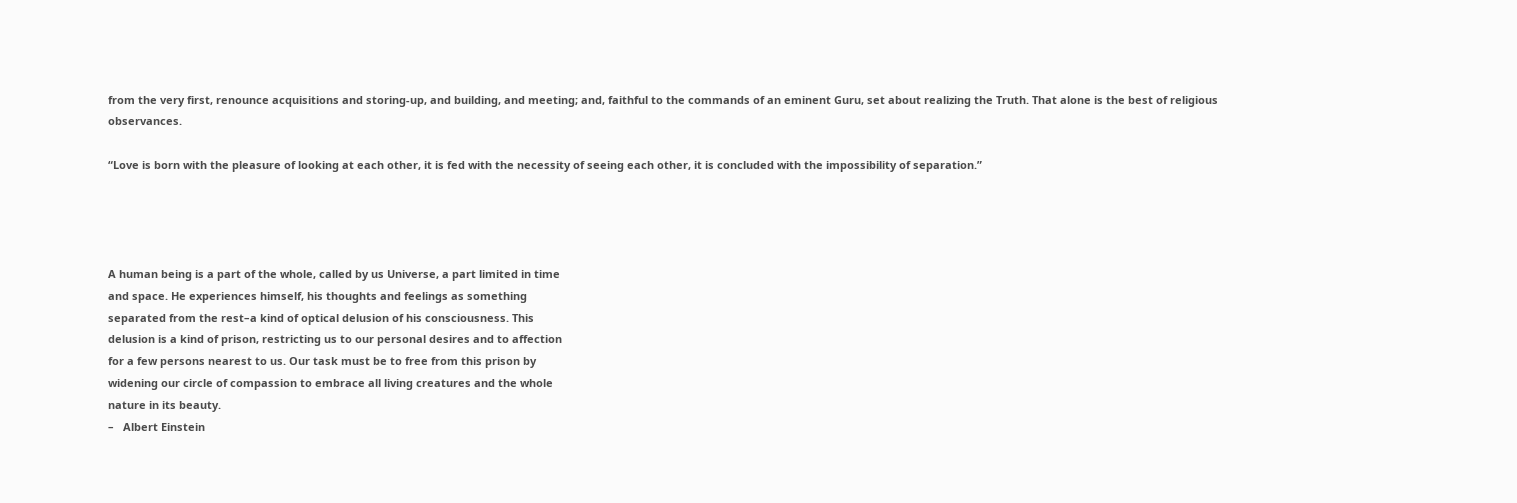from the very first, renounce acquisitions and storing-up, and building, and meeting; and, faithful to the commands of an eminent Guru, set about realizing the Truth. That alone is the best of religious observances.

“Love is born with the pleasure of looking at each other, it is fed with the necessity of seeing each other, it is concluded with the impossibility of separation.”




A human being is a part of the whole, called by us Universe, a part limited in time
and space. He experiences himself, his thoughts and feelings as something
separated from the rest–a kind of optical delusion of his consciousness. This
delusion is a kind of prison, restricting us to our personal desires and to affection
for a few persons nearest to us. Our task must be to free from this prison by
widening our circle of compassion to embrace all living creatures and the whole
nature in its beauty.
–   Albert Einstein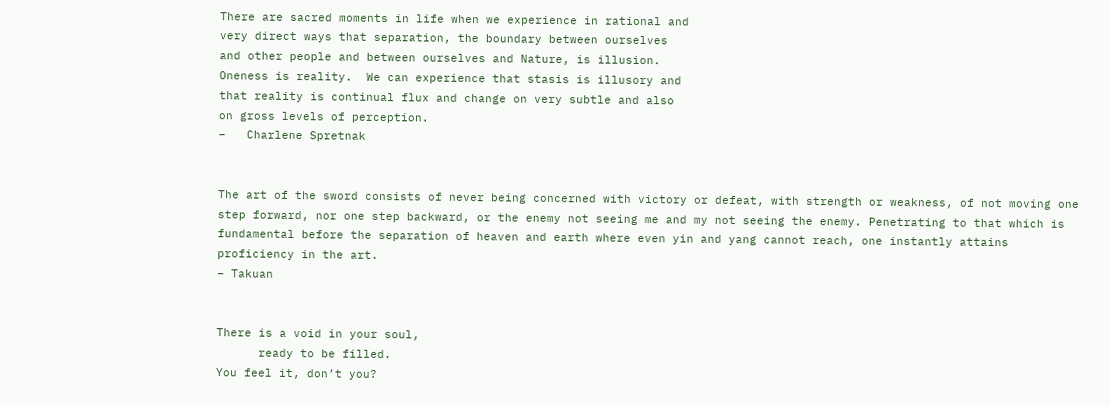There are sacred moments in life when we experience in rational and
very direct ways that separation, the boundary between ourselves
and other people and between ourselves and Nature, is illusion.
Oneness is reality.  We can experience that stasis is illusory and
that reality is continual flux and change on very subtle and also
on gross levels of perception.
–   Charlene Spretnak


The art of the sword consists of never being concerned with victory or defeat, with strength or weakness, of not moving one step forward, nor one step backward, or the enemy not seeing me and my not seeing the enemy. Penetrating to that which is fundamental before the separation of heaven and earth where even yin and yang cannot reach, one instantly attains proficiency in the art.
– Takuan


There is a void in your soul,
      ready to be filled.
You feel it, don’t you?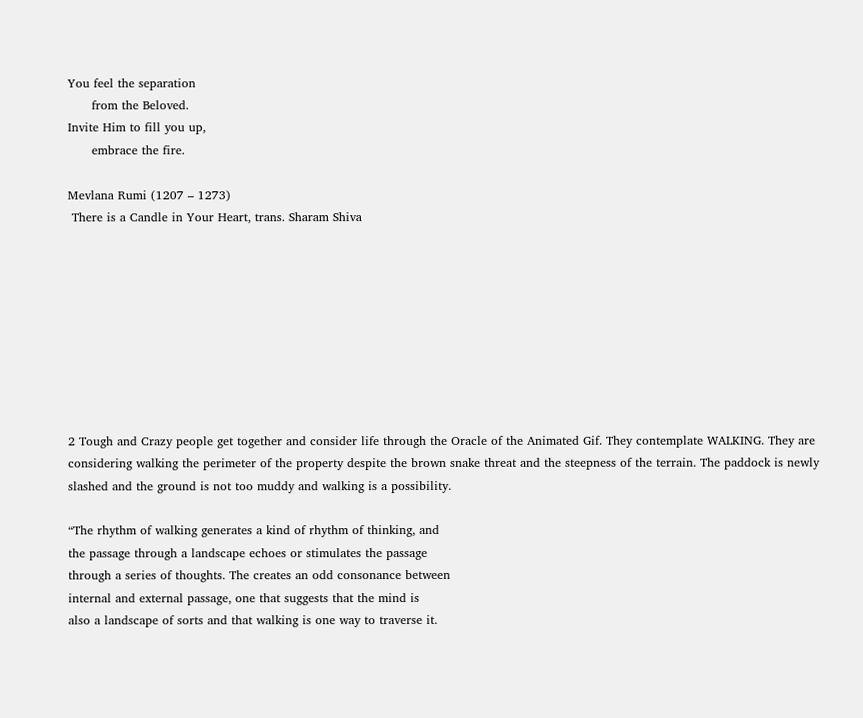You feel the separation
      from the Beloved.
Invite Him to fill you up,
      embrace the fire.

Mevlana Rumi (1207 – 1273)
 There is a Candle in Your Heart, trans. Sharam Shiva









2 Tough and Crazy people get together and consider life through the Oracle of the Animated Gif. They contemplate WALKING. They are considering walking the perimeter of the property despite the brown snake threat and the steepness of the terrain. The paddock is newly slashed and the ground is not too muddy and walking is a possibility.

“The rhythm of walking generates a kind of rhythm of thinking, and
the passage through a landscape echoes or stimulates the passage
through a series of thoughts. The creates an odd consonance between
internal and external passage, one that suggests that the mind is
also a landscape of sorts and that walking is one way to traverse it.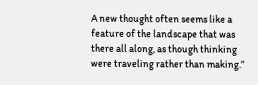A new thought often seems like a feature of the landscape that was
there all along, as though thinking were traveling rather than making.”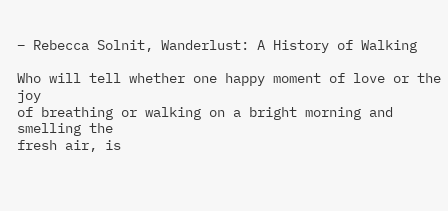– Rebecca Solnit, Wanderlust: A History of Walking

Who will tell whether one happy moment of love or the joy
of breathing or walking on a bright morning and smelling the
fresh air, is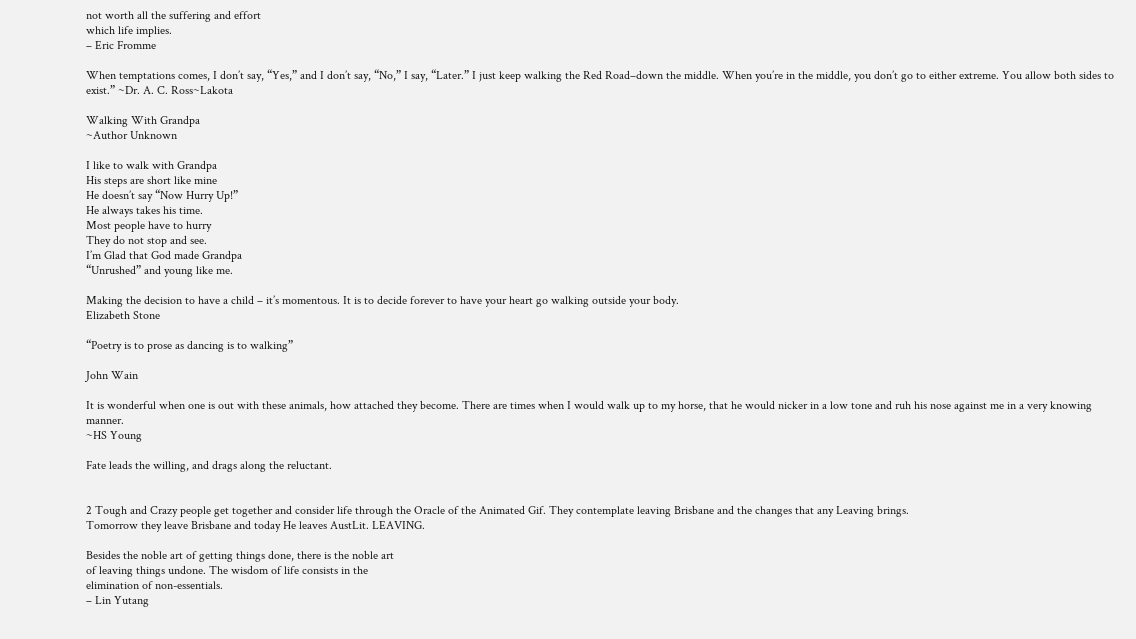not worth all the suffering and effort
which life implies.
– Eric Fromme

When temptations comes, I don’t say, “Yes,” and I don’t say, “No,” I say, “Later.” I just keep walking the Red Road–down the middle. When you’re in the middle, you don’t go to either extreme. You allow both sides to exist.” ~Dr. A. C. Ross~Lakota

Walking With Grandpa
~Author Unknown

I like to walk with Grandpa
His steps are short like mine
He doesn’t say “Now Hurry Up!”
He always takes his time.
Most people have to hurry
They do not stop and see.
I’m Glad that God made Grandpa
“Unrushed” and young like me.

Making the decision to have a child – it’s momentous. It is to decide forever to have your heart go walking outside your body.
Elizabeth Stone

“Poetry is to prose as dancing is to walking”

John Wain

It is wonderful when one is out with these animals, how attached they become. There are times when I would walk up to my horse, that he would nicker in a low tone and ruh his nose against me in a very knowing manner.
~HS Young

Fate leads the willing, and drags along the reluctant.


2 Tough and Crazy people get together and consider life through the Oracle of the Animated Gif. They contemplate leaving Brisbane and the changes that any Leaving brings.
Tomorrow they leave Brisbane and today He leaves AustLit. LEAVING.

Besides the noble art of getting things done, there is the noble art
of leaving things undone. The wisdom of life consists in the
elimination of non-essentials.
– Lin Yutang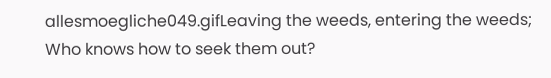allesmoegliche049.gifLeaving the weeds, entering the weeds;
Who knows how to seek them out?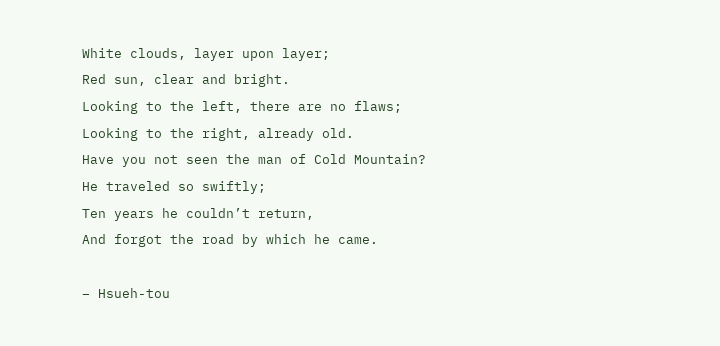White clouds, layer upon layer;
Red sun, clear and bright.
Looking to the left, there are no flaws;
Looking to the right, already old.
Have you not seen the man of Cold Mountain?
He traveled so swiftly;
Ten years he couldn’t return,
And forgot the road by which he came.

– Hsueh-tou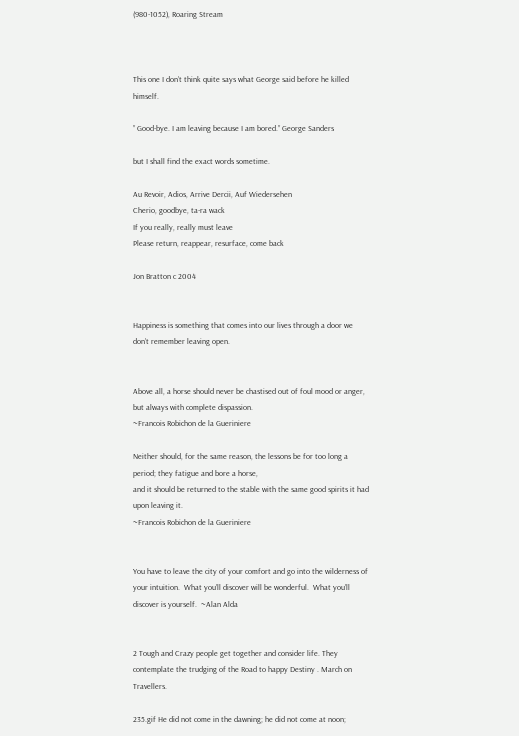(980-1052), Roaring Stream



This one I don’t think quite says what George said before he killed himself.

” Good-bye. I am leaving because I am bored.” George Sanders

but I shall find the exact words sometime.

Au Revoir, Adios, Arrive Dercii, Auf Wiedersehen
Cherio, goodbye, ta-ra wack
If you really, really must leave
Please return, reappear, resurface, come back

Jon Bratton c 2004


Happiness is something that comes into our lives through a door we don’t remember leaving open.


Above all, a horse should never be chastised out of foul mood or anger, but always with complete dispassion.
~Francois Robichon de la Gueriniere

Neither should, for the same reason, the lessons be for too long a period; they fatigue and bore a horse,
and it should be returned to the stable with the same good spirits it had upon leaving it.
~Francois Robichon de la Gueriniere


You have to leave the city of your comfort and go into the wilderness of your intuition.  What you’ll discover will be wonderful.  What you’ll discover is yourself.  ~Alan Alda


2 Tough and Crazy people get together and consider life. They contemplate the trudging of the Road to happy Destiny . March on Travellers.

235.gif He did not come in the dawning; he did not come at noon;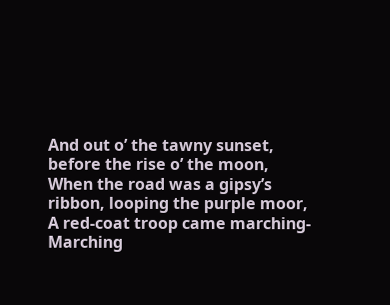And out o’ the tawny sunset, before the rise o’ the moon,
When the road was a gipsy’s ribbon, looping the purple moor,
A red-coat troop came marching-
Marching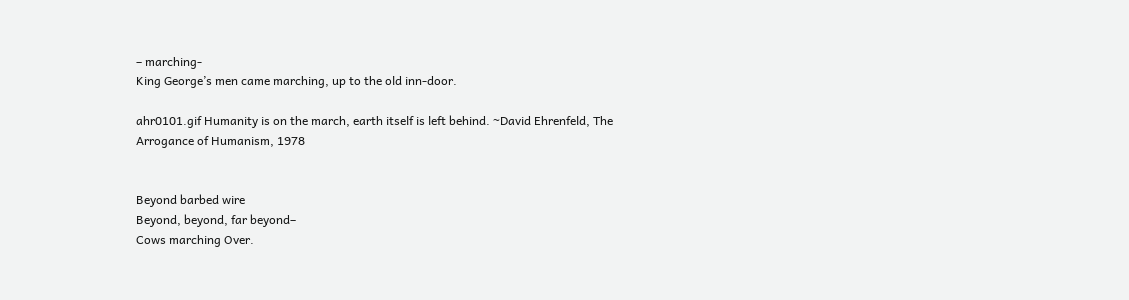– marching-
King George’s men came marching, up to the old inn-door.

ahr0101.gif Humanity is on the march, earth itself is left behind. ~David Ehrenfeld, The Arrogance of Humanism, 1978


Beyond barbed wire
Beyond, beyond, far beyond–
Cows marching Over.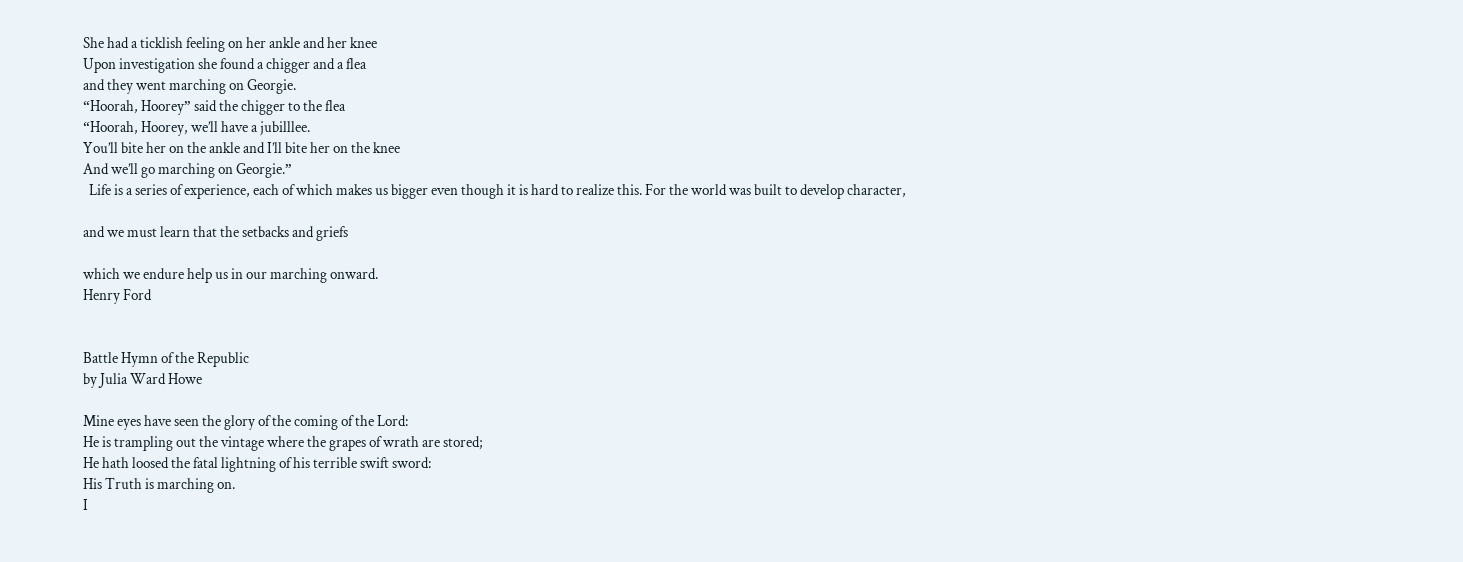She had a ticklish feeling on her ankle and her knee
Upon investigation she found a chigger and a flea
and they went marching on Georgie.
“Hoorah, Hoorey” said the chigger to the flea
“Hoorah, Hoorey, we’ll have a jubilllee.
You’ll bite her on the ankle and I’ll bite her on the knee
And we’ll go marching on Georgie.”
  Life is a series of experience, each of which makes us bigger even though it is hard to realize this. For the world was built to develop character,

and we must learn that the setbacks and griefs

which we endure help us in our marching onward.
Henry Ford


Battle Hymn of the Republic
by Julia Ward Howe

Mine eyes have seen the glory of the coming of the Lord:
He is trampling out the vintage where the grapes of wrath are stored;
He hath loosed the fatal lightning of his terrible swift sword:
His Truth is marching on.
I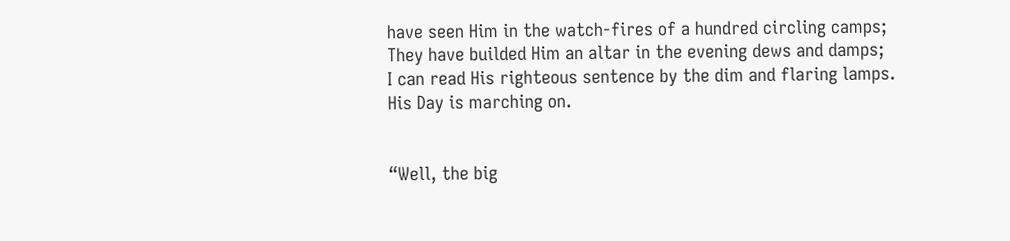have seen Him in the watch-fires of a hundred circling camps;
They have builded Him an altar in the evening dews and damps;
I can read His righteous sentence by the dim and flaring lamps.
His Day is marching on.


“Well, the big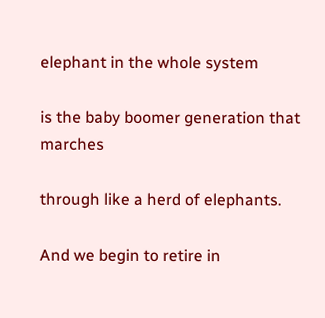elephant in the whole system

is the baby boomer generation that marches

through like a herd of elephants.

And we begin to retire in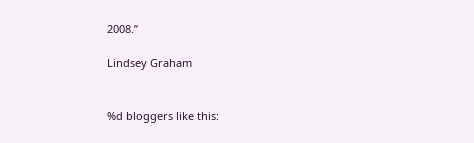2008.”

Lindsey Graham


%d bloggers like this: